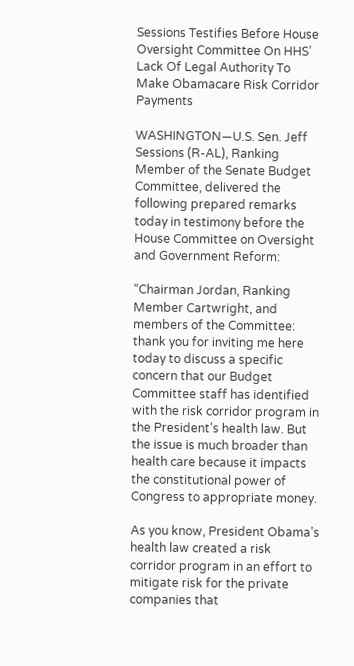Sessions Testifies Before House Oversight Committee On HHS’ Lack Of Legal Authority To Make Obamacare Risk Corridor Payments

WASHINGTON—U.S. Sen. Jeff Sessions (R-AL), Ranking Member of the Senate Budget Committee, delivered the following prepared remarks today in testimony before the House Committee on Oversight and Government Reform:

“Chairman Jordan, Ranking Member Cartwright, and members of the Committee: thank you for inviting me here today to discuss a specific concern that our Budget Committee staff has identified with the risk corridor program in the President’s health law. But the issue is much broader than health care because it impacts the constitutional power of Congress to appropriate money.

As you know, President Obama’s health law created a risk corridor program in an effort to mitigate risk for the private companies that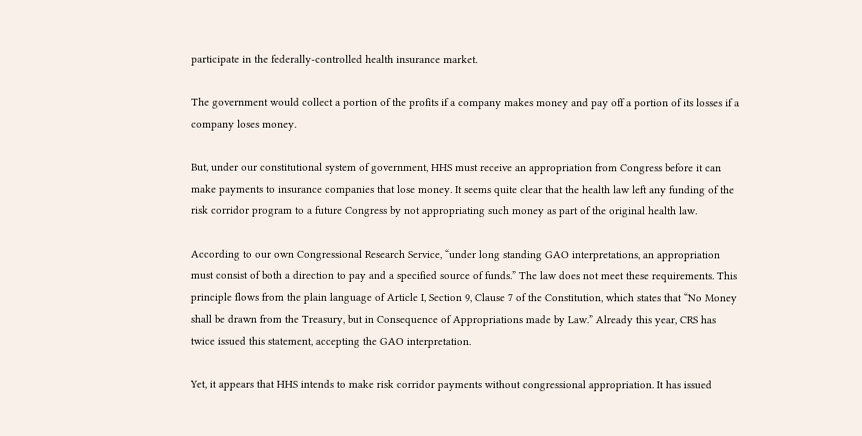participate in the federally-controlled health insurance market.

The government would collect a portion of the profits if a company makes money and pay off a portion of its losses if a company loses money.

But, under our constitutional system of government, HHS must receive an appropriation from Congress before it can make payments to insurance companies that lose money. It seems quite clear that the health law left any funding of the risk corridor program to a future Congress by not appropriating such money as part of the original health law.

According to our own Congressional Research Service, “under long standing GAO interpretations, an appropriation must consist of both a direction to pay and a specified source of funds.” The law does not meet these requirements. This principle flows from the plain language of Article I, Section 9, Clause 7 of the Constitution, which states that “No Money shall be drawn from the Treasury, but in Consequence of Appropriations made by Law.” Already this year, CRS has twice issued this statement, accepting the GAO interpretation.

Yet, it appears that HHS intends to make risk corridor payments without congressional appropriation. It has issued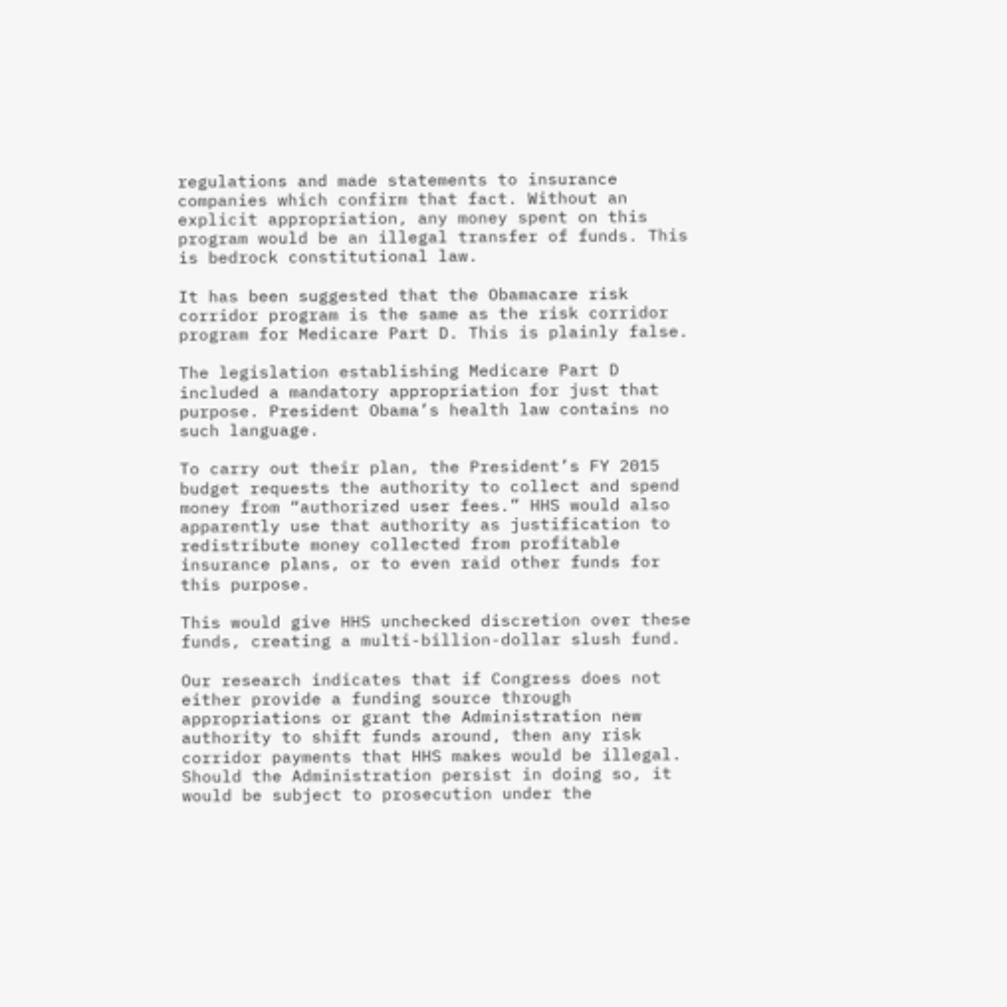regulations and made statements to insurance companies which confirm that fact. Without an explicit appropriation, any money spent on this program would be an illegal transfer of funds. This is bedrock constitutional law.

It has been suggested that the Obamacare risk corridor program is the same as the risk corridor program for Medicare Part D. This is plainly false.

The legislation establishing Medicare Part D included a mandatory appropriation for just that purpose. President Obama’s health law contains no such language.

To carry out their plan, the President’s FY 2015 budget requests the authority to collect and spend money from “authorized user fees.” HHS would also apparently use that authority as justification to redistribute money collected from profitable insurance plans, or to even raid other funds for this purpose.

This would give HHS unchecked discretion over these funds, creating a multi-billion-dollar slush fund.

Our research indicates that if Congress does not either provide a funding source through appropriations or grant the Administration new authority to shift funds around, then any risk corridor payments that HHS makes would be illegal. Should the Administration persist in doing so, it would be subject to prosecution under the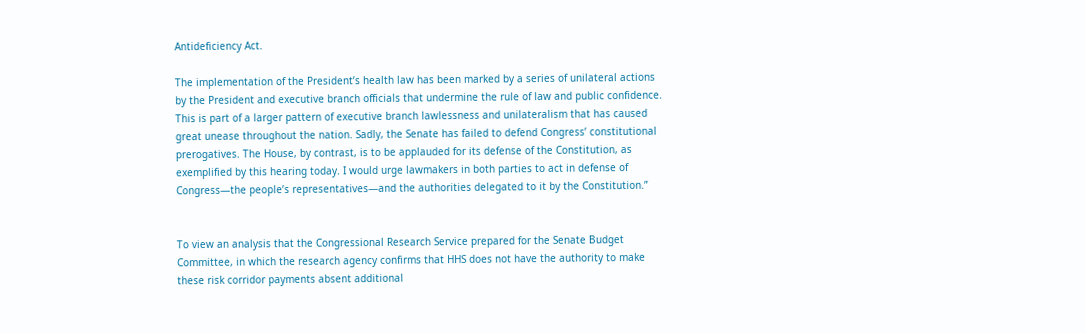Antideficiency Act.

The implementation of the President’s health law has been marked by a series of unilateral actions by the President and executive branch officials that undermine the rule of law and public confidence. This is part of a larger pattern of executive branch lawlessness and unilateralism that has caused great unease throughout the nation. Sadly, the Senate has failed to defend Congress’ constitutional prerogatives. The House, by contrast, is to be applauded for its defense of the Constitution, as exemplified by this hearing today. I would urge lawmakers in both parties to act in defense of Congress—the people’s representatives—and the authorities delegated to it by the Constitution.”


To view an analysis that the Congressional Research Service prepared for the Senate Budget Committee, in which the research agency confirms that HHS does not have the authority to make these risk corridor payments absent additional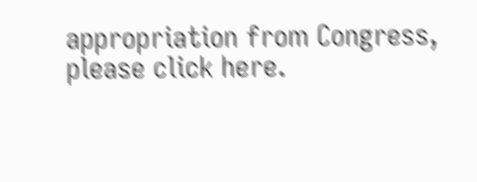appropriation from Congress, please click here.